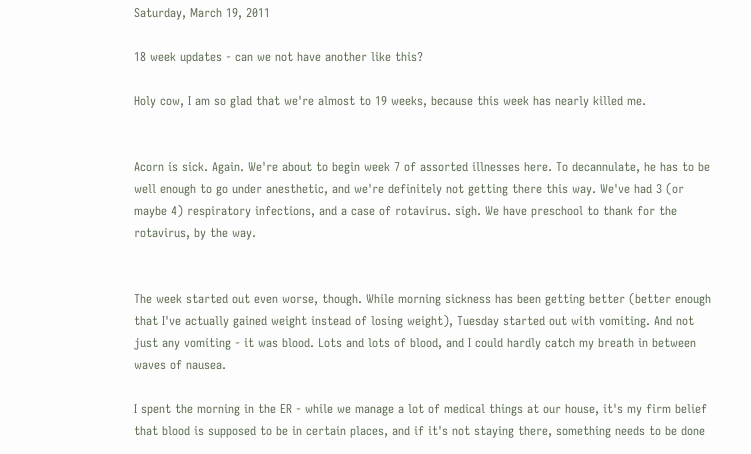Saturday, March 19, 2011

18 week updates - can we not have another like this?

Holy cow, I am so glad that we're almost to 19 weeks, because this week has nearly killed me.


Acorn is sick. Again. We're about to begin week 7 of assorted illnesses here. To decannulate, he has to be well enough to go under anesthetic, and we're definitely not getting there this way. We've had 3 (or maybe 4) respiratory infections, and a case of rotavirus. sigh. We have preschool to thank for the rotavirus, by the way.


The week started out even worse, though. While morning sickness has been getting better (better enough that I've actually gained weight instead of losing weight), Tuesday started out with vomiting. And not just any vomiting - it was blood. Lots and lots of blood, and I could hardly catch my breath in between waves of nausea.

I spent the morning in the ER - while we manage a lot of medical things at our house, it's my firm belief that blood is supposed to be in certain places, and if it's not staying there, something needs to be done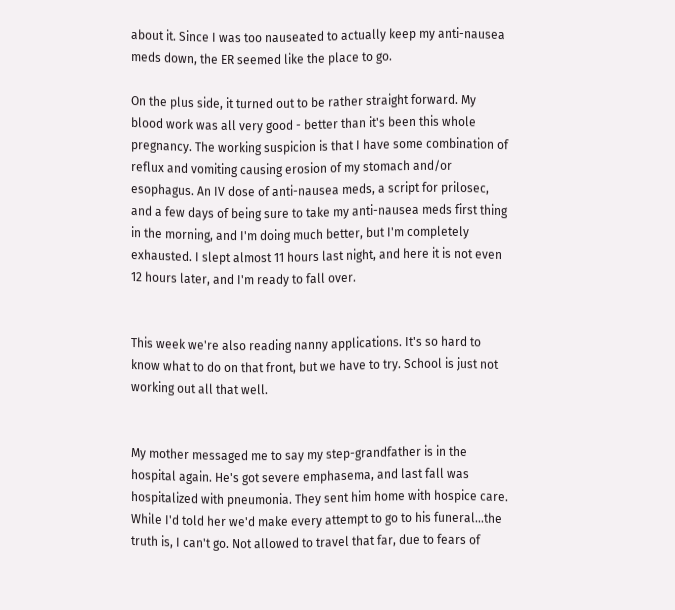about it. Since I was too nauseated to actually keep my anti-nausea meds down, the ER seemed like the place to go.

On the plus side, it turned out to be rather straight forward. My blood work was all very good - better than it's been this whole pregnancy. The working suspicion is that I have some combination of reflux and vomiting causing erosion of my stomach and/or esophagus. An IV dose of anti-nausea meds, a script for prilosec, and a few days of being sure to take my anti-nausea meds first thing in the morning, and I'm doing much better, but I'm completely exhausted. I slept almost 11 hours last night, and here it is not even 12 hours later, and I'm ready to fall over.


This week we're also reading nanny applications. It's so hard to know what to do on that front, but we have to try. School is just not working out all that well.


My mother messaged me to say my step-grandfather is in the hospital again. He's got severe emphasema, and last fall was hospitalized with pneumonia. They sent him home with hospice care. While I'd told her we'd make every attempt to go to his funeral...the truth is, I can't go. Not allowed to travel that far, due to fears of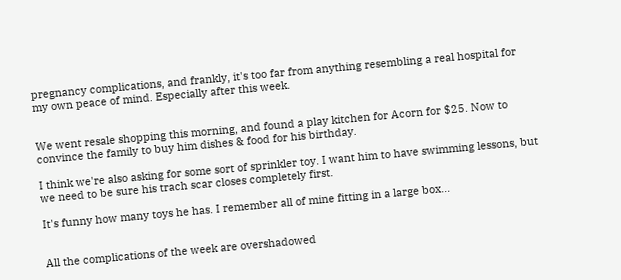pregnancy complications, and frankly, it's too far from anything resembling a real hospital for my own peace of mind. Especially after this week.


We went resale shopping this morning, and found a play kitchen for Acorn for $25. Now to convince the family to buy him dishes & food for his birthday.

I think we're also asking for some sort of sprinkler toy. I want him to have swimming lessons, but we need to be sure his trach scar closes completely first.

It's funny how many toys he has. I remember all of mine fitting in a large box...


All the complications of the week are overshadowed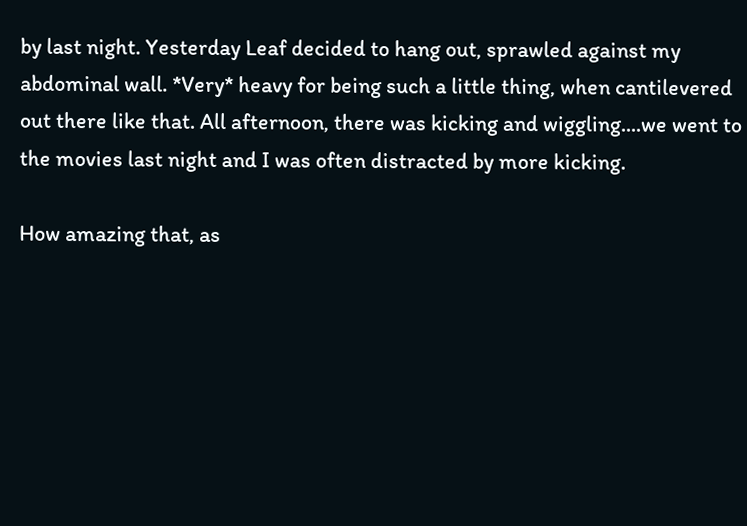by last night. Yesterday Leaf decided to hang out, sprawled against my abdominal wall. *Very* heavy for being such a little thing, when cantilevered out there like that. All afternoon, there was kicking and wiggling....we went to the movies last night and I was often distracted by more kicking.

How amazing that, as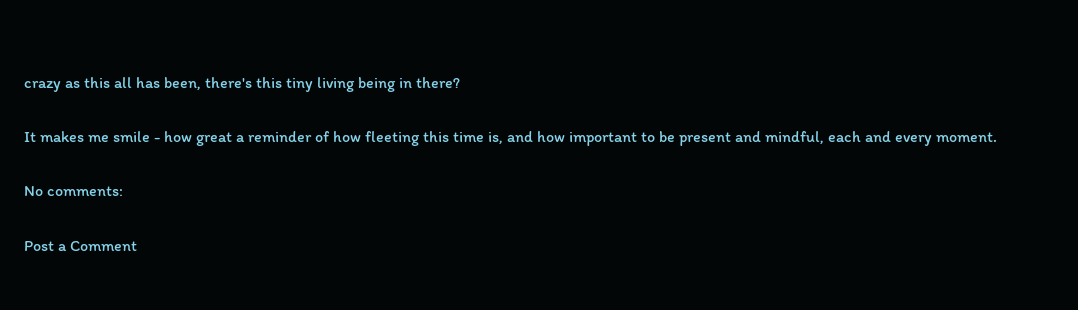crazy as this all has been, there's this tiny living being in there?

It makes me smile - how great a reminder of how fleeting this time is, and how important to be present and mindful, each and every moment.

No comments:

Post a Comment